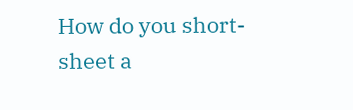How do you short-sheet a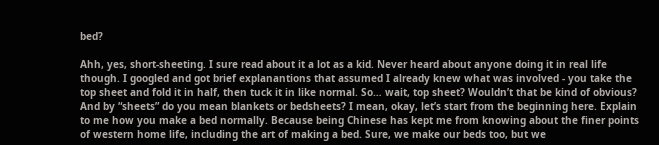bed?

Ahh, yes, short-sheeting. I sure read about it a lot as a kid. Never heard about anyone doing it in real life though. I googled and got brief explanantions that assumed I already knew what was involved - you take the top sheet and fold it in half, then tuck it in like normal. So… wait, top sheet? Wouldn’t that be kind of obvious? And by “sheets” do you mean blankets or bedsheets? I mean, okay, let’s start from the beginning here. Explain to me how you make a bed normally. Because being Chinese has kept me from knowing about the finer points of western home life, including the art of making a bed. Sure, we make our beds too, but we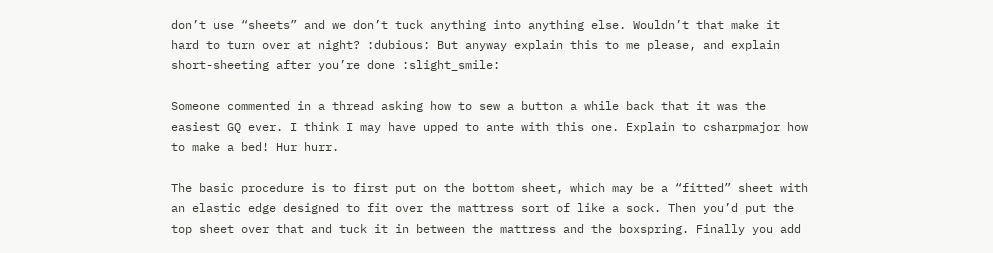don’t use “sheets” and we don’t tuck anything into anything else. Wouldn’t that make it hard to turn over at night? :dubious: But anyway explain this to me please, and explain short-sheeting after you’re done :slight_smile:

Someone commented in a thread asking how to sew a button a while back that it was the easiest GQ ever. I think I may have upped to ante with this one. Explain to csharpmajor how to make a bed! Hur hurr.

The basic procedure is to first put on the bottom sheet, which may be a “fitted” sheet with an elastic edge designed to fit over the mattress sort of like a sock. Then you’d put the top sheet over that and tuck it in between the mattress and the boxspring. Finally you add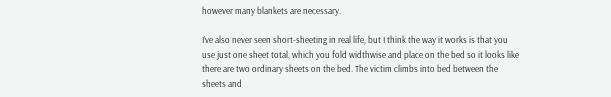however many blankets are necessary.

I’ve also never seen short-sheeting in real life, but I think the way it works is that you use just one sheet total, which you fold widthwise and place on the bed so it looks like there are two ordinary sheets on the bed. The victim climbs into bed between the sheets and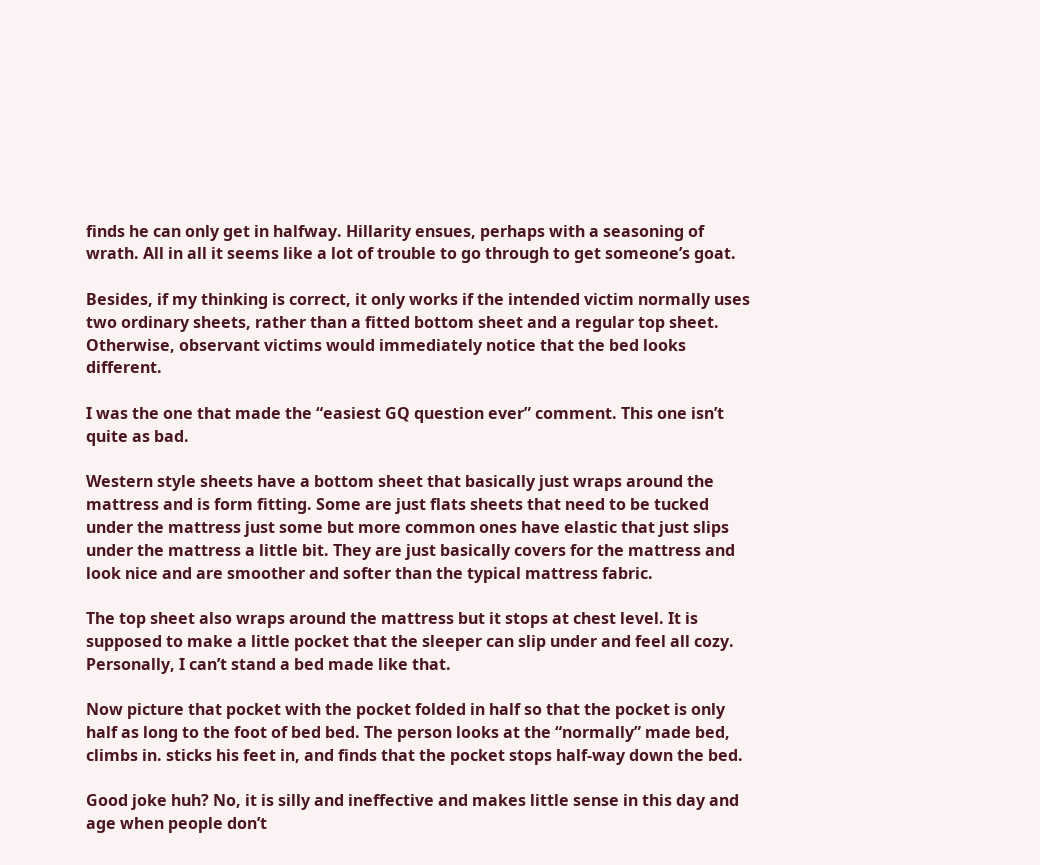finds he can only get in halfway. Hillarity ensues, perhaps with a seasoning of wrath. All in all it seems like a lot of trouble to go through to get someone’s goat.

Besides, if my thinking is correct, it only works if the intended victim normally uses two ordinary sheets, rather than a fitted bottom sheet and a regular top sheet. Otherwise, observant victims would immediately notice that the bed looks different.

I was the one that made the “easiest GQ question ever” comment. This one isn’t quite as bad.

Western style sheets have a bottom sheet that basically just wraps around the mattress and is form fitting. Some are just flats sheets that need to be tucked under the mattress just some but more common ones have elastic that just slips under the mattress a little bit. They are just basically covers for the mattress and look nice and are smoother and softer than the typical mattress fabric.

The top sheet also wraps around the mattress but it stops at chest level. It is supposed to make a little pocket that the sleeper can slip under and feel all cozy. Personally, I can’t stand a bed made like that.

Now picture that pocket with the pocket folded in half so that the pocket is only half as long to the foot of bed bed. The person looks at the “normally” made bed, climbs in. sticks his feet in, and finds that the pocket stops half-way down the bed.

Good joke huh? No, it is silly and ineffective and makes little sense in this day and age when people don’t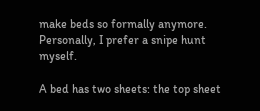make beds so formally anymore. Personally, I prefer a snipe hunt myself.

A bed has two sheets: the top sheet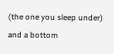(the one you sleep under) and a bottom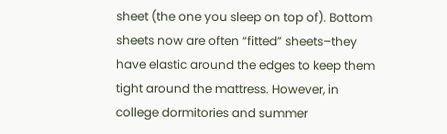sheet (the one you sleep on top of). Bottom sheets now are often “fitted” sheets–they have elastic around the edges to keep them tight around the mattress. However, in college dormitories and summer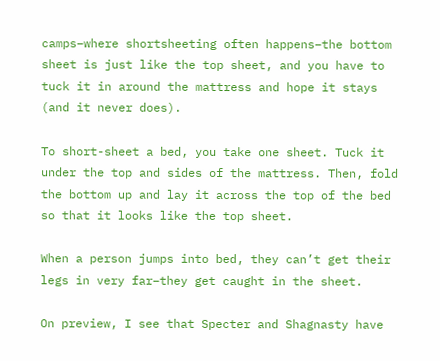camps–where shortsheeting often happens–the bottom sheet is just like the top sheet, and you have to tuck it in around the mattress and hope it stays (and it never does).

To short-sheet a bed, you take one sheet. Tuck it under the top and sides of the mattress. Then, fold the bottom up and lay it across the top of the bed so that it looks like the top sheet.

When a person jumps into bed, they can’t get their legs in very far–they get caught in the sheet.

On preview, I see that Specter and Shagnasty have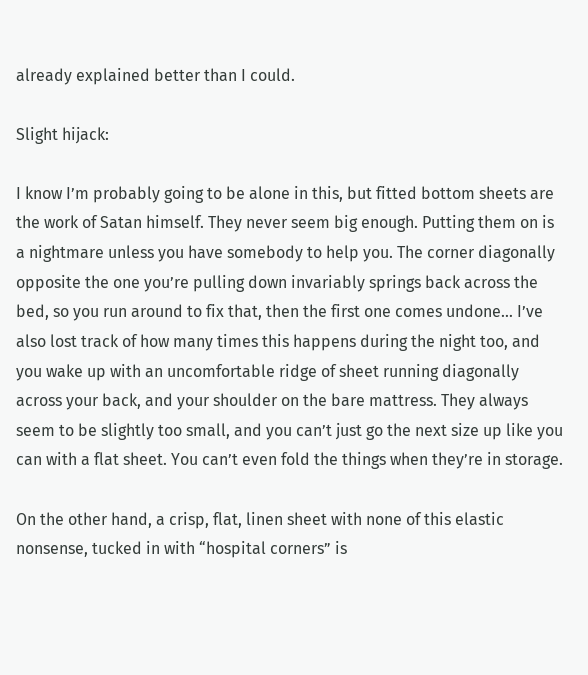already explained better than I could.

Slight hijack:

I know I’m probably going to be alone in this, but fitted bottom sheets are the work of Satan himself. They never seem big enough. Putting them on is a nightmare unless you have somebody to help you. The corner diagonally opposite the one you’re pulling down invariably springs back across the bed, so you run around to fix that, then the first one comes undone… I’ve also lost track of how many times this happens during the night too, and you wake up with an uncomfortable ridge of sheet running diagonally across your back, and your shoulder on the bare mattress. They always seem to be slightly too small, and you can’t just go the next size up like you can with a flat sheet. You can’t even fold the things when they’re in storage.

On the other hand, a crisp, flat, linen sheet with none of this elastic nonsense, tucked in with “hospital corners” is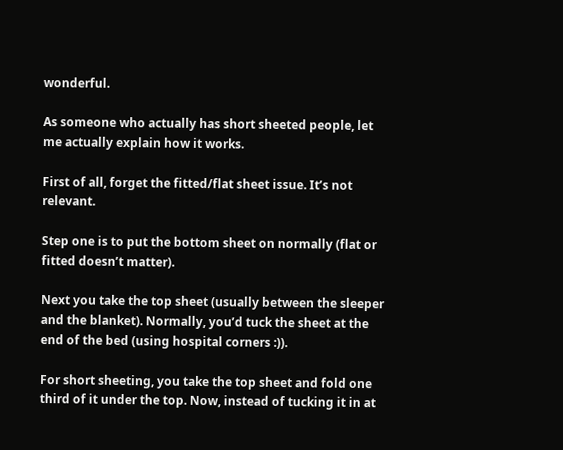wonderful.

As someone who actually has short sheeted people, let me actually explain how it works.

First of all, forget the fitted/flat sheet issue. It’s not relevant.

Step one is to put the bottom sheet on normally (flat or fitted doesn’t matter).

Next you take the top sheet (usually between the sleeper and the blanket). Normally, you’d tuck the sheet at the end of the bed (using hospital corners :)).

For short sheeting, you take the top sheet and fold one third of it under the top. Now, instead of tucking it in at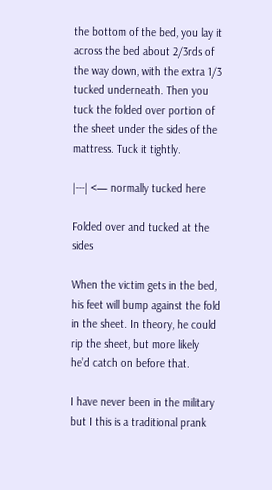the bottom of the bed, you lay it across the bed about 2/3rds of the way down, with the extra 1/3 tucked underneath. Then you tuck the folded over portion of the sheet under the sides of the mattress. Tuck it tightly.

|---| <— normally tucked here

Folded over and tucked at the sides

When the victim gets in the bed, his feet will bump against the fold in the sheet. In theory, he could rip the sheet, but more likely he’d catch on before that.

I have never been in the military but I this is a traditional prank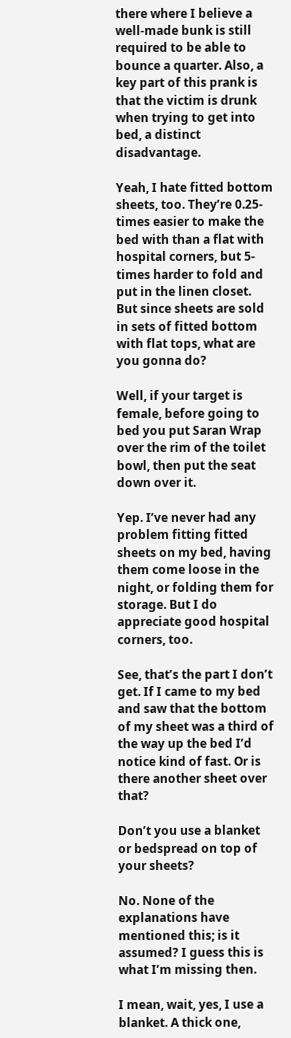there where I believe a well-made bunk is still required to be able to bounce a quarter. Also, a key part of this prank is that the victim is drunk when trying to get into bed, a distinct disadvantage.

Yeah, I hate fitted bottom sheets, too. They’re 0.25-times easier to make the bed with than a flat with hospital corners, but 5-times harder to fold and put in the linen closet. But since sheets are sold in sets of fitted bottom with flat tops, what are you gonna do?

Well, if your target is female, before going to bed you put Saran Wrap over the rim of the toilet bowl, then put the seat down over it.

Yep. I’ve never had any problem fitting fitted sheets on my bed, having them come loose in the night, or folding them for storage. But I do appreciate good hospital corners, too.

See, that’s the part I don’t get. If I came to my bed and saw that the bottom of my sheet was a third of the way up the bed I’d notice kind of fast. Or is there another sheet over that?

Don’t you use a blanket or bedspread on top of your sheets?

No. None of the explanations have mentioned this; is it assumed? I guess this is what I’m missing then.

I mean, wait, yes, I use a blanket. A thick one,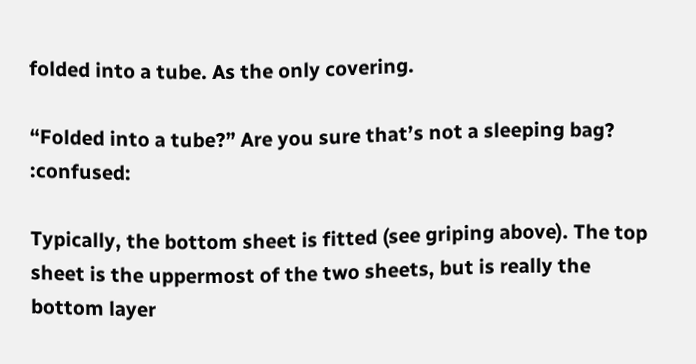folded into a tube. As the only covering.

“Folded into a tube?” Are you sure that’s not a sleeping bag? :confused:

Typically, the bottom sheet is fitted (see griping above). The top sheet is the uppermost of the two sheets, but is really the bottom layer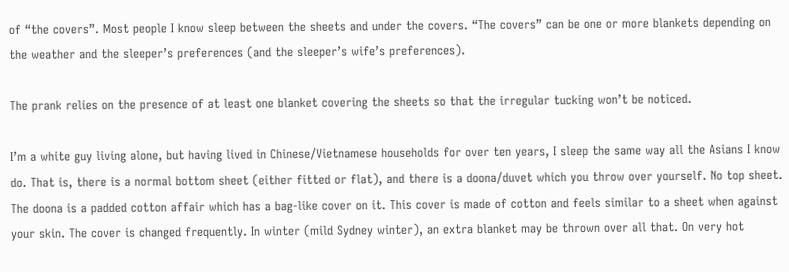of “the covers”. Most people I know sleep between the sheets and under the covers. “The covers” can be one or more blankets depending on the weather and the sleeper’s preferences (and the sleeper’s wife’s preferences).

The prank relies on the presence of at least one blanket covering the sheets so that the irregular tucking won’t be noticed.

I’m a white guy living alone, but having lived in Chinese/Vietnamese households for over ten years, I sleep the same way all the Asians I know do. That is, there is a normal bottom sheet (either fitted or flat), and there is a doona/duvet which you throw over yourself. No top sheet. The doona is a padded cotton affair which has a bag-like cover on it. This cover is made of cotton and feels similar to a sheet when against your skin. The cover is changed frequently. In winter (mild Sydney winter), an extra blanket may be thrown over all that. On very hot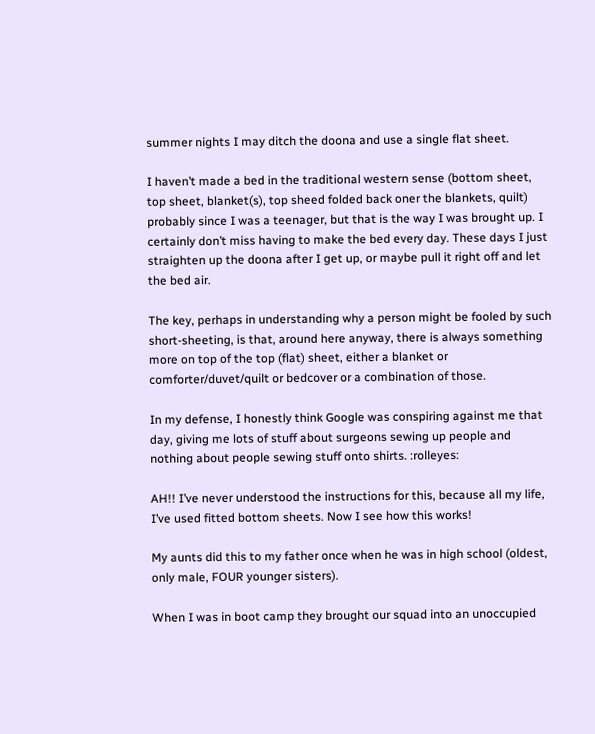summer nights I may ditch the doona and use a single flat sheet.

I haven’t made a bed in the traditional western sense (bottom sheet, top sheet, blanket(s), top sheed folded back oner the blankets, quilt) probably since I was a teenager, but that is the way I was brought up. I certainly don’t miss having to make the bed every day. These days I just straighten up the doona after I get up, or maybe pull it right off and let the bed air.

The key, perhaps in understanding why a person might be fooled by such short-sheeting, is that, around here anyway, there is always something more on top of the top (flat) sheet, either a blanket or comforter/duvet/quilt or bedcover or a combination of those.

In my defense, I honestly think Google was conspiring against me that day, giving me lots of stuff about surgeons sewing up people and nothing about people sewing stuff onto shirts. :rolleyes:

AH!! I’ve never understood the instructions for this, because all my life, I’ve used fitted bottom sheets. Now I see how this works!

My aunts did this to my father once when he was in high school (oldest, only male, FOUR younger sisters).

When I was in boot camp they brought our squad into an unoccupied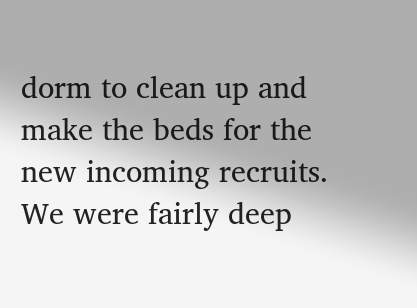dorm to clean up and make the beds for the new incoming recruits. We were fairly deep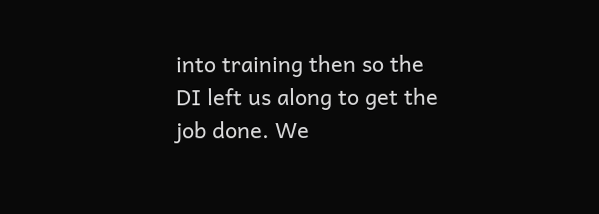into training then so the DI left us along to get the job done. We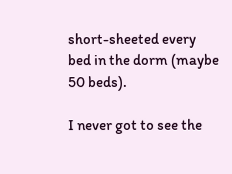short-sheeted every bed in the dorm (maybe 50 beds).

I never got to see the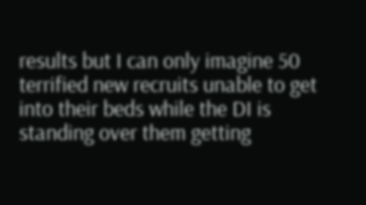results but I can only imagine 50 terrified new recruits unable to get into their beds while the DI is standing over them getting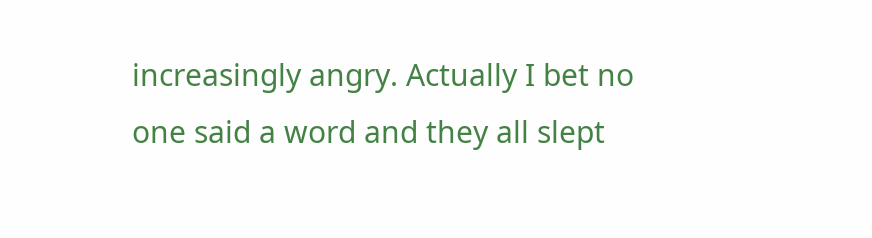increasingly angry. Actually I bet no one said a word and they all slept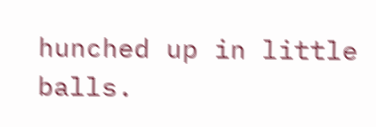hunched up in little balls.